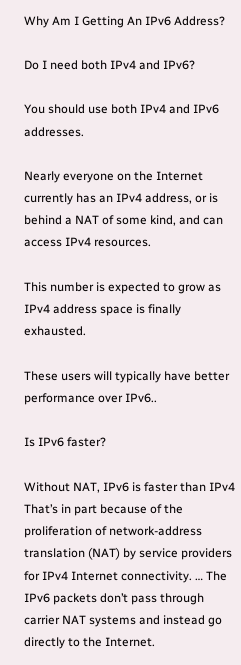Why Am I Getting An IPv6 Address?

Do I need both IPv4 and IPv6?

You should use both IPv4 and IPv6 addresses.

Nearly everyone on the Internet currently has an IPv4 address, or is behind a NAT of some kind, and can access IPv4 resources.

This number is expected to grow as IPv4 address space is finally exhausted.

These users will typically have better performance over IPv6..

Is IPv6 faster?

Without NAT, IPv6 is faster than IPv4 That’s in part because of the proliferation of network-address translation (NAT) by service providers for IPv4 Internet connectivity. … The IPv6 packets don’t pass through carrier NAT systems and instead go directly to the Internet.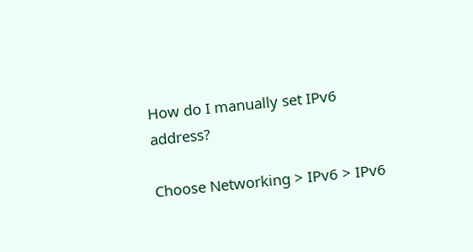How do I manually set IPv6 address?

Choose Networking > IPv6 > IPv6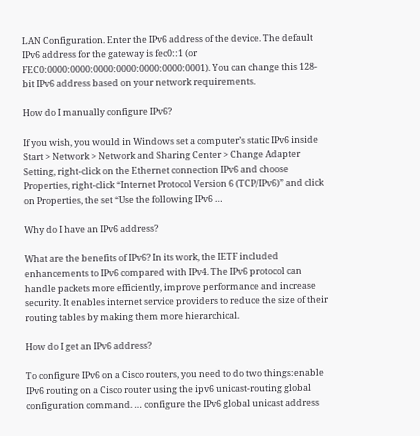LAN Configuration. Enter the IPv6 address of the device. The default IPv6 address for the gateway is fec0::1 (or FEC0:0000:0000:0000:0000:0000:0000:0001). You can change this 128-bit IPv6 address based on your network requirements.

How do I manually configure IPv6?

If you wish, you would in Windows set a computer’s static IPv6 inside Start > Network > Network and Sharing Center > Change Adapter Setting, right-click on the Ethernet connection IPv6 and choose Properties, right-click “Internet Protocol Version 6 (TCP/IPv6)” and click on Properties, the set “Use the following IPv6 …

Why do I have an IPv6 address?

What are the benefits of IPv6? In its work, the IETF included enhancements to IPv6 compared with IPv4. The IPv6 protocol can handle packets more efficiently, improve performance and increase security. It enables internet service providers to reduce the size of their routing tables by making them more hierarchical.

How do I get an IPv6 address?

To configure IPv6 on a Cisco routers, you need to do two things:enable IPv6 routing on a Cisco router using the ipv6 unicast-routing global configuration command. … configure the IPv6 global unicast address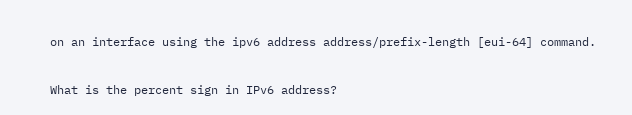on an interface using the ipv6 address address/prefix-length [eui-64] command.

What is the percent sign in IPv6 address?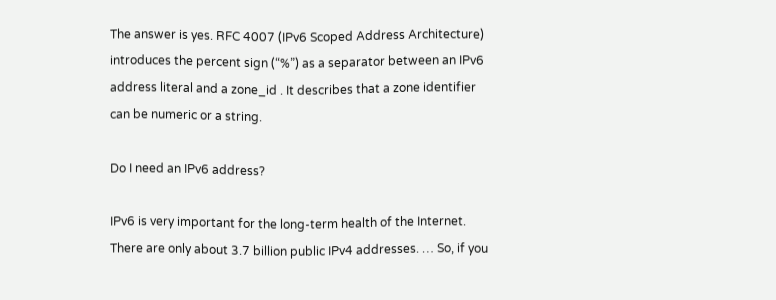The answer is yes. RFC 4007 (IPv6 Scoped Address Architecture) introduces the percent sign (“%”) as a separator between an IPv6 address literal and a zone_id . It describes that a zone identifier can be numeric or a string.

Do I need an IPv6 address?

IPv6 is very important for the long-term health of the Internet. There are only about 3.7 billion public IPv4 addresses. … So, if you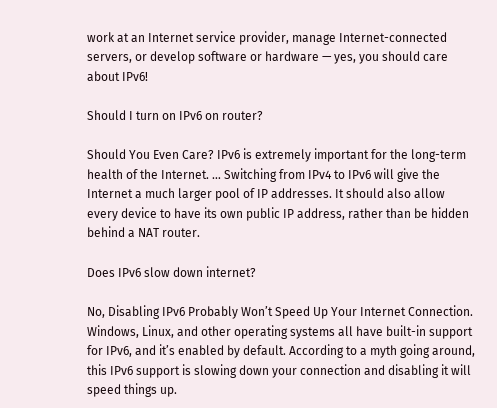work at an Internet service provider, manage Internet-connected servers, or develop software or hardware — yes, you should care about IPv6!

Should I turn on IPv6 on router?

Should You Even Care? IPv6 is extremely important for the long-term health of the Internet. … Switching from IPv4 to IPv6 will give the Internet a much larger pool of IP addresses. It should also allow every device to have its own public IP address, rather than be hidden behind a NAT router.

Does IPv6 slow down internet?

No, Disabling IPv6 Probably Won’t Speed Up Your Internet Connection. Windows, Linux, and other operating systems all have built-in support for IPv6, and it’s enabled by default. According to a myth going around, this IPv6 support is slowing down your connection and disabling it will speed things up.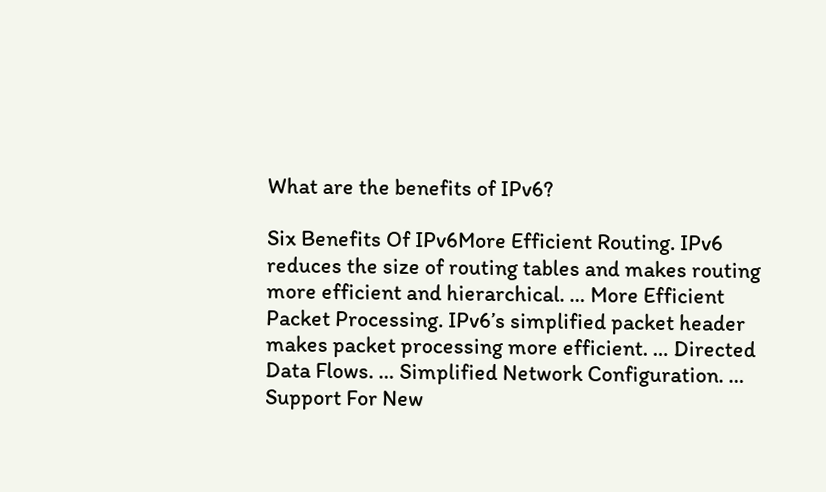What are the benefits of IPv6?

Six Benefits Of IPv6More Efficient Routing. IPv6 reduces the size of routing tables and makes routing more efficient and hierarchical. … More Efficient Packet Processing. IPv6’s simplified packet header makes packet processing more efficient. … Directed Data Flows. … Simplified Network Configuration. … Support For New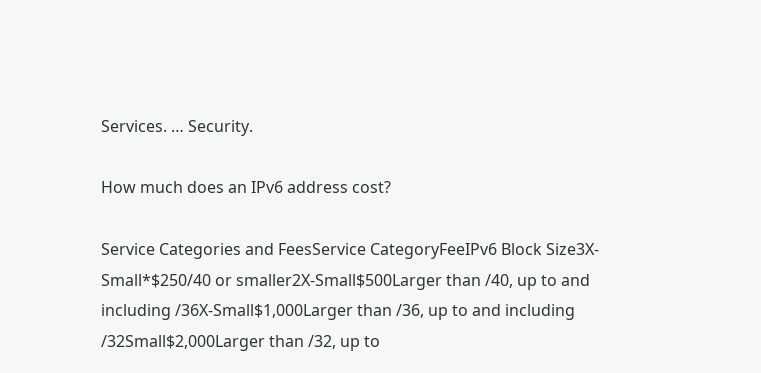Services. … Security.

How much does an IPv6 address cost?

Service Categories and FeesService CategoryFeeIPv6 Block Size3X-Small*$250/40 or smaller2X-Small$500Larger than /40, up to and including /36X-Small$1,000Larger than /36, up to and including /32Small$2,000Larger than /32, up to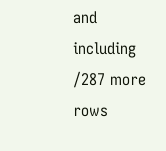and including /287 more rows